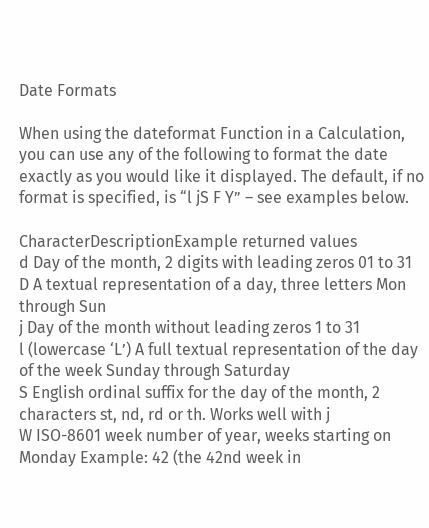Date Formats

When using the dateformat Function in a Calculation, you can use any of the following to format the date exactly as you would like it displayed. The default, if no format is specified, is “l jS F Y” – see examples below.

CharacterDescriptionExample returned values
d Day of the month, 2 digits with leading zeros 01 to 31
D A textual representation of a day, three letters Mon through Sun
j Day of the month without leading zeros 1 to 31
l (lowercase ‘L’) A full textual representation of the day of the week Sunday through Saturday
S English ordinal suffix for the day of the month, 2 characters st, nd, rd or th. Works well with j
W ISO-8601 week number of year, weeks starting on Monday Example: 42 (the 42nd week in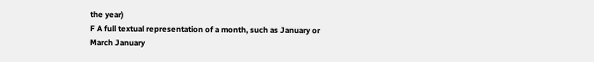the year)
F A full textual representation of a month, such as January or March January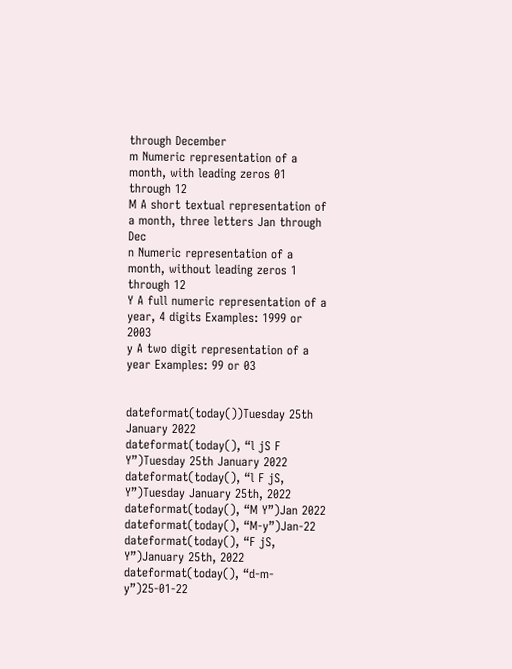through December
m Numeric representation of a month, with leading zeros 01 through 12
M A short textual representation of a month, three letters Jan through Dec
n Numeric representation of a month, without leading zeros 1 through 12
Y A full numeric representation of a year, 4 digits Examples: 1999 or 2003
y A two digit representation of a year Examples: 99 or 03


dateformat(today())Tuesday 25th January 2022
dateformat(today(), “l jS F Y”)Tuesday 25th January 2022
dateformat(today(), “l F jS, Y”)Tuesday January 25th, 2022
dateformat(today(), “M Y”)Jan 2022
dateformat(today(), “M-y”)Jan-22
dateformat(today(), “F jS, Y”)January 25th, 2022
dateformat(today(), “d-m-y”)25-01-22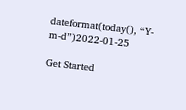dateformat(today(), “Y-m-d”)2022-01-25

Get Started